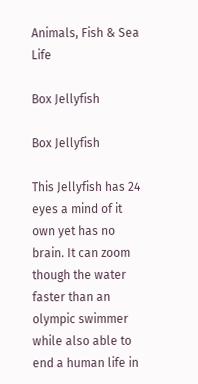Animals, Fish & Sea Life

Box Jellyfish

Box Jellyfish

This Jellyfish has 24 eyes a mind of it own yet has no brain. It can zoom though the water faster than an olympic swimmer while also able to end a human life in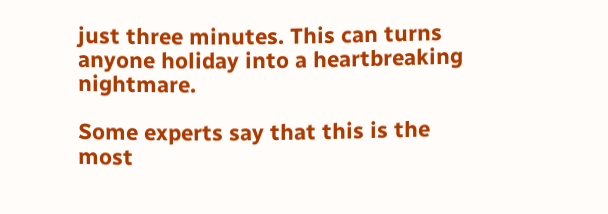just three minutes. This can turns anyone holiday into a heartbreaking nightmare.

Some experts say that this is the most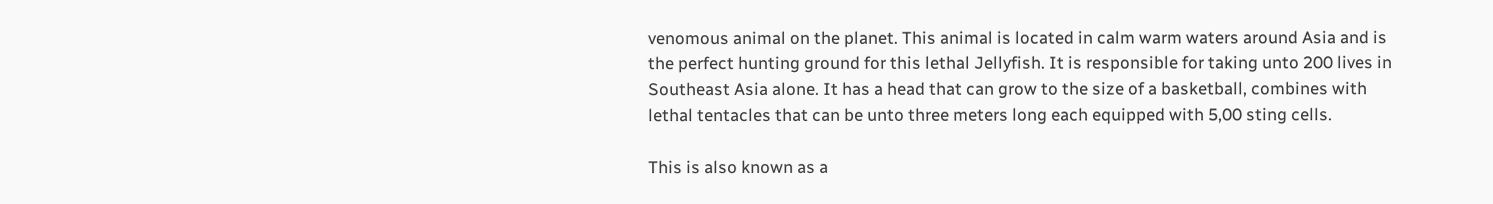venomous animal on the planet. This animal is located in calm warm waters around Asia and is the perfect hunting ground for this lethal Jellyfish. It is responsible for taking unto 200 lives in Southeast Asia alone. It has a head that can grow to the size of a basketball, combines with lethal tentacles that can be unto three meters long each equipped with 5,00 sting cells.

This is also known as a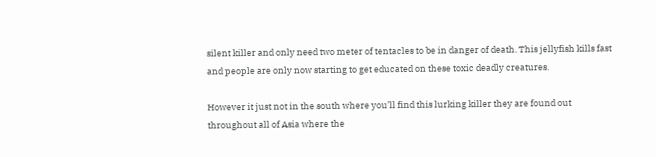silent killer and only need two meter of tentacles to be in danger of death. This jellyfish kills fast and people are only now starting to get educated on these toxic deadly creatures.

However it just not in the south where you’ll find this lurking killer they are found out throughout all of Asia where the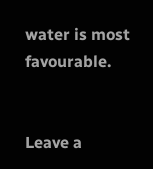water is most favourable.


Leave a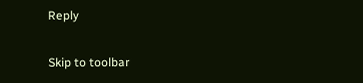Reply

Skip to toolbar